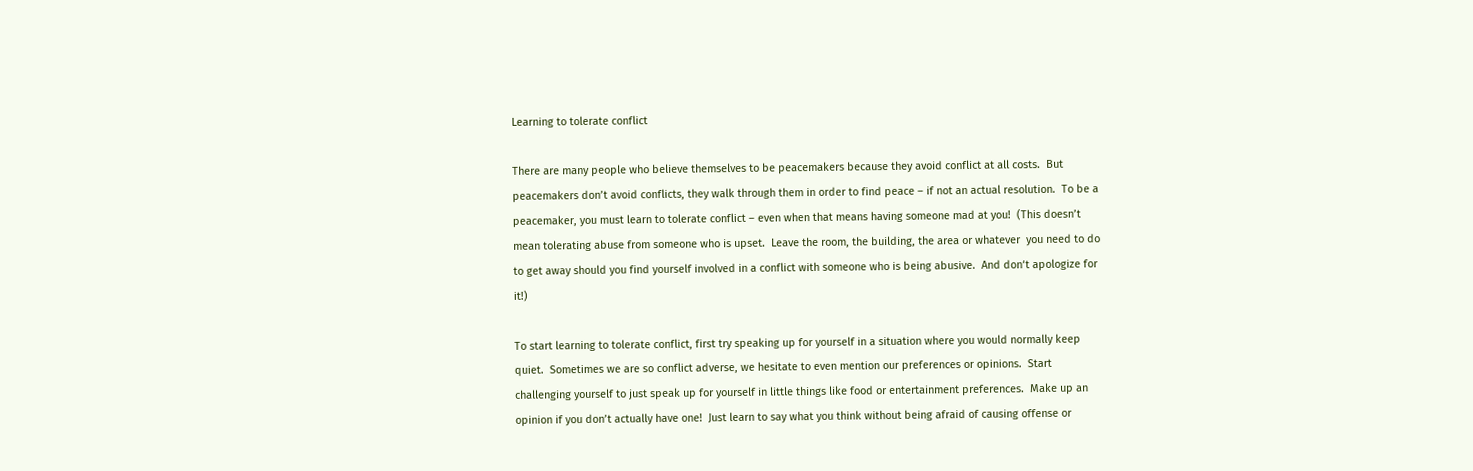Learning to tolerate conflict

There are many people who believe themselves to be peacemakers because they avoid conflict at all costs.  But peacemakers don’t avoid conflicts, they walk through them in order to find peace – if not an actual resolution.  To be a peacemaker, you must learn to tolerate conflict – even when that means having someone mad at you!  (This doesn’t mean tolerating abuse from someone who is upset.  Leave the room, the building, the area or whatever  you need to do to get away should you find yourself involved in a conflict with someone who is being abusive.  And don‘t apologize for it!)

To start learning to tolerate conflict, first try speaking up for yourself in a situation where you would normally keep quiet.  Sometimes we are so conflict adverse, we hesitate to even mention our preferences or opinions.  Start challenging yourself to just speak up for yourself in little things like food or entertainment preferences.  Make up an opinion if you don’t actually have one!  Just learn to say what you think without being afraid of causing offense or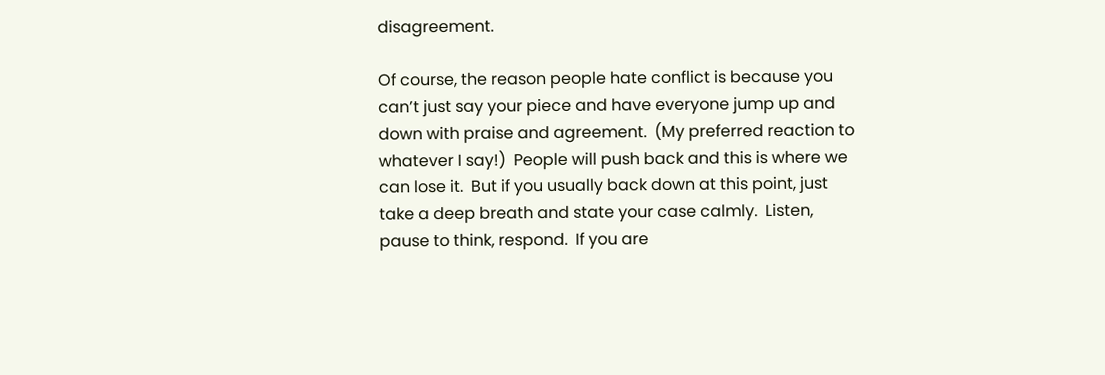disagreement.

Of course, the reason people hate conflict is because you can’t just say your piece and have everyone jump up and down with praise and agreement.  (My preferred reaction to whatever I say!)  People will push back and this is where we can lose it.  But if you usually back down at this point, just take a deep breath and state your case calmly.  Listen, pause to think, respond.  If you are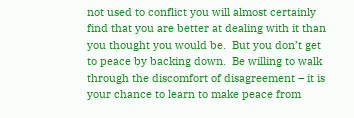not used to conflict you will almost certainly find that you are better at dealing with it than you thought you would be.  But you don’t get to peace by backing down.  Be willing to walk through the discomfort of disagreement – it is your chance to learn to make peace from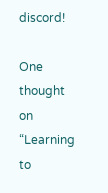discord!

One thought on “Learning to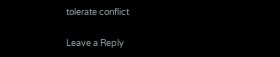tolerate conflict

Leave a Reply